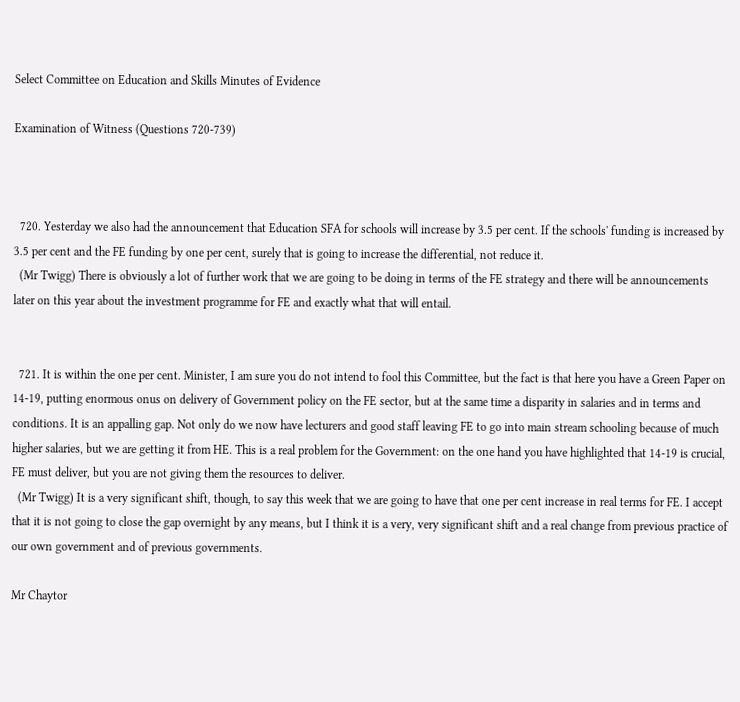Select Committee on Education and Skills Minutes of Evidence

Examination of Witness (Questions 720-739)



  720. Yesterday we also had the announcement that Education SFA for schools will increase by 3.5 per cent. If the schools' funding is increased by 3.5 per cent and the FE funding by one per cent, surely that is going to increase the differential, not reduce it.
  (Mr Twigg) There is obviously a lot of further work that we are going to be doing in terms of the FE strategy and there will be announcements later on this year about the investment programme for FE and exactly what that will entail.


  721. It is within the one per cent. Minister, I am sure you do not intend to fool this Committee, but the fact is that here you have a Green Paper on 14-19, putting enormous onus on delivery of Government policy on the FE sector, but at the same time a disparity in salaries and in terms and conditions. It is an appalling gap. Not only do we now have lecturers and good staff leaving FE to go into main stream schooling because of much higher salaries, but we are getting it from HE. This is a real problem for the Government: on the one hand you have highlighted that 14-19 is crucial, FE must deliver, but you are not giving them the resources to deliver.
  (Mr Twigg) It is a very significant shift, though, to say this week that we are going to have that one per cent increase in real terms for FE. I accept that it is not going to close the gap overnight by any means, but I think it is a very, very significant shift and a real change from previous practice of our own government and of previous governments.

Mr Chaytor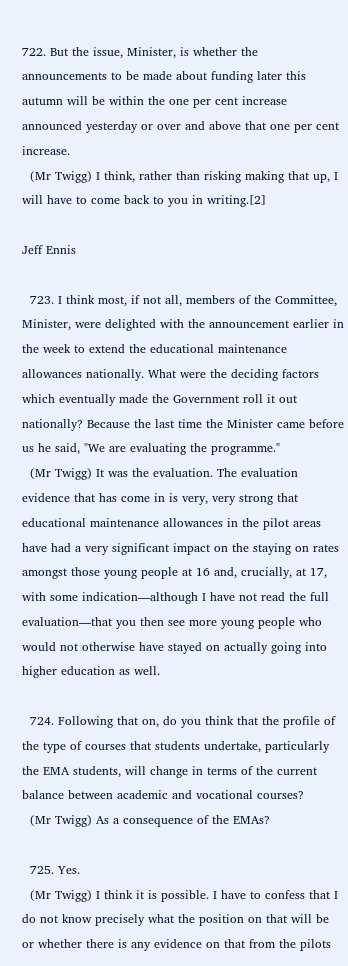722. But the issue, Minister, is whether the announcements to be made about funding later this autumn will be within the one per cent increase announced yesterday or over and above that one per cent increase.
  (Mr Twigg) I think, rather than risking making that up, I will have to come back to you in writing.[2]

Jeff Ennis

  723. I think most, if not all, members of the Committee, Minister, were delighted with the announcement earlier in the week to extend the educational maintenance allowances nationally. What were the deciding factors which eventually made the Government roll it out nationally? Because the last time the Minister came before us he said, "We are evaluating the programme."
  (Mr Twigg) It was the evaluation. The evaluation evidence that has come in is very, very strong that educational maintenance allowances in the pilot areas have had a very significant impact on the staying on rates amongst those young people at 16 and, crucially, at 17, with some indication—although I have not read the full evaluation—that you then see more young people who would not otherwise have stayed on actually going into higher education as well.

  724. Following that on, do you think that the profile of the type of courses that students undertake, particularly the EMA students, will change in terms of the current balance between academic and vocational courses?
  (Mr Twigg) As a consequence of the EMAs?

  725. Yes.
  (Mr Twigg) I think it is possible. I have to confess that I do not know precisely what the position on that will be or whether there is any evidence on that from the pilots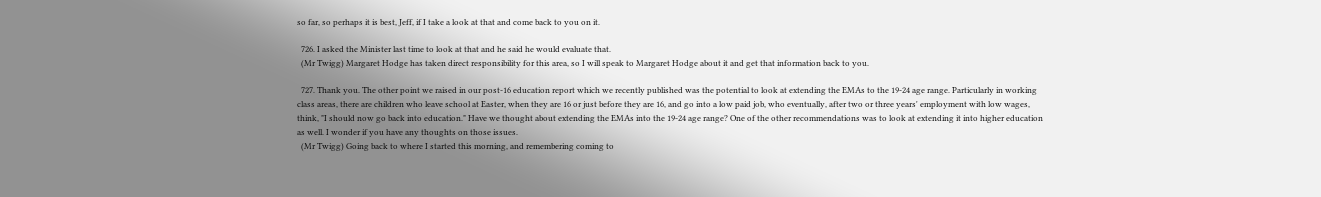so far, so perhaps it is best, Jeff, if I take a look at that and come back to you on it.

  726. I asked the Minister last time to look at that and he said he would evaluate that.
  (Mr Twigg) Margaret Hodge has taken direct responsibility for this area, so I will speak to Margaret Hodge about it and get that information back to you.

  727. Thank you. The other point we raised in our post-16 education report which we recently published was the potential to look at extending the EMAs to the 19-24 age range. Particularly in working class areas, there are children who leave school at Easter, when they are 16 or just before they are 16, and go into a low paid job, who eventually, after two or three years' employment with low wages, think, "I should now go back into education." Have we thought about extending the EMAs into the 19-24 age range? One of the other recommendations was to look at extending it into higher education as well. I wonder if you have any thoughts on those issues.
  (Mr Twigg) Going back to where I started this morning, and remembering coming to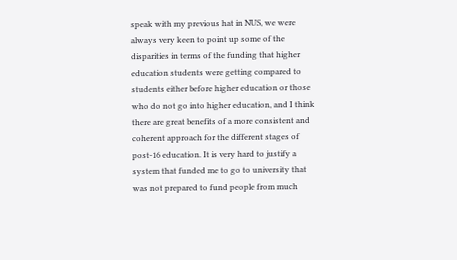speak with my previous hat in NUS, we were always very keen to point up some of the disparities in terms of the funding that higher education students were getting compared to students either before higher education or those who do not go into higher education, and I think there are great benefits of a more consistent and coherent approach for the different stages of post-16 education. It is very hard to justify a system that funded me to go to university that was not prepared to fund people from much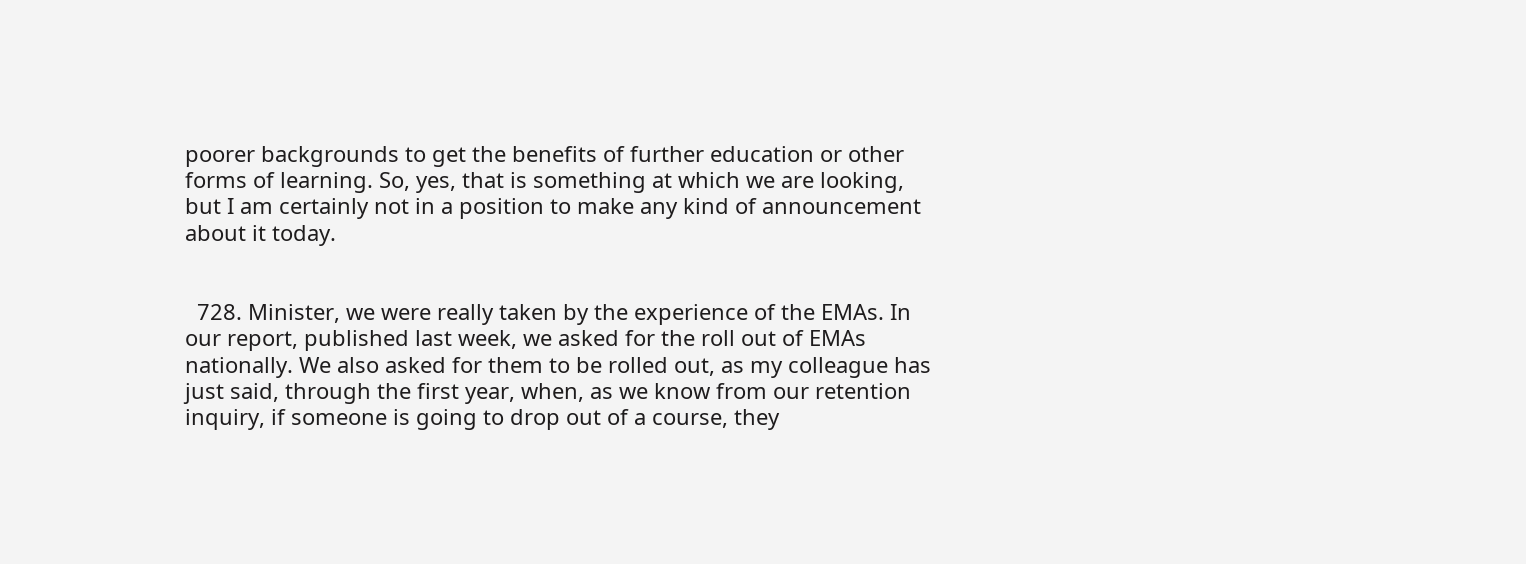poorer backgrounds to get the benefits of further education or other forms of learning. So, yes, that is something at which we are looking, but I am certainly not in a position to make any kind of announcement about it today.


  728. Minister, we were really taken by the experience of the EMAs. In our report, published last week, we asked for the roll out of EMAs nationally. We also asked for them to be rolled out, as my colleague has just said, through the first year, when, as we know from our retention inquiry, if someone is going to drop out of a course, they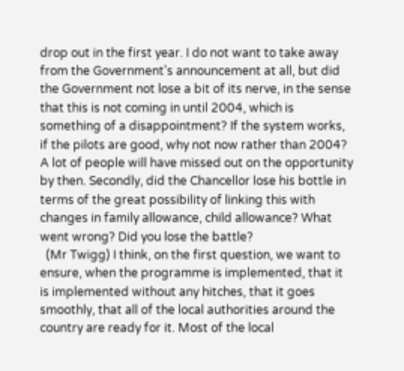drop out in the first year. I do not want to take away from the Government's announcement at all, but did the Government not lose a bit of its nerve, in the sense that this is not coming in until 2004, which is something of a disappointment? If the system works, if the pilots are good, why not now rather than 2004? A lot of people will have missed out on the opportunity by then. Secondly, did the Chancellor lose his bottle in terms of the great possibility of linking this with changes in family allowance, child allowance? What went wrong? Did you lose the battle?
  (Mr Twigg) I think, on the first question, we want to ensure, when the programme is implemented, that it is implemented without any hitches, that it goes smoothly, that all of the local authorities around the country are ready for it. Most of the local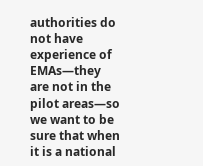authorities do not have experience of EMAs—they are not in the pilot areas—so we want to be sure that when it is a national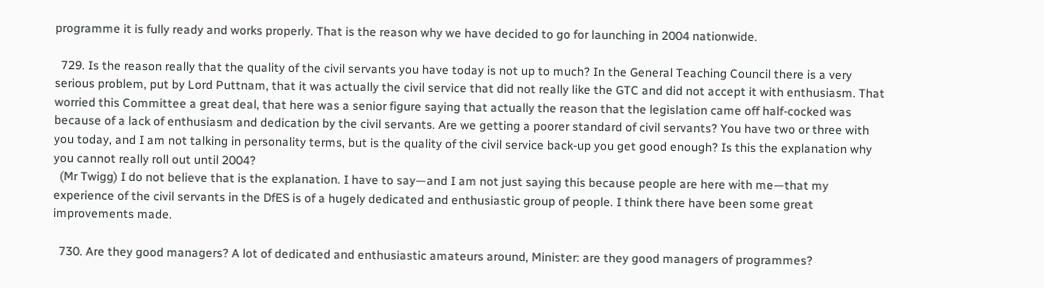programme it is fully ready and works properly. That is the reason why we have decided to go for launching in 2004 nationwide.

  729. Is the reason really that the quality of the civil servants you have today is not up to much? In the General Teaching Council there is a very serious problem, put by Lord Puttnam, that it was actually the civil service that did not really like the GTC and did not accept it with enthusiasm. That worried this Committee a great deal, that here was a senior figure saying that actually the reason that the legislation came off half-cocked was because of a lack of enthusiasm and dedication by the civil servants. Are we getting a poorer standard of civil servants? You have two or three with you today, and I am not talking in personality terms, but is the quality of the civil service back-up you get good enough? Is this the explanation why you cannot really roll out until 2004?
  (Mr Twigg) I do not believe that is the explanation. I have to say—and I am not just saying this because people are here with me—that my experience of the civil servants in the DfES is of a hugely dedicated and enthusiastic group of people. I think there have been some great improvements made.

  730. Are they good managers? A lot of dedicated and enthusiastic amateurs around, Minister: are they good managers of programmes?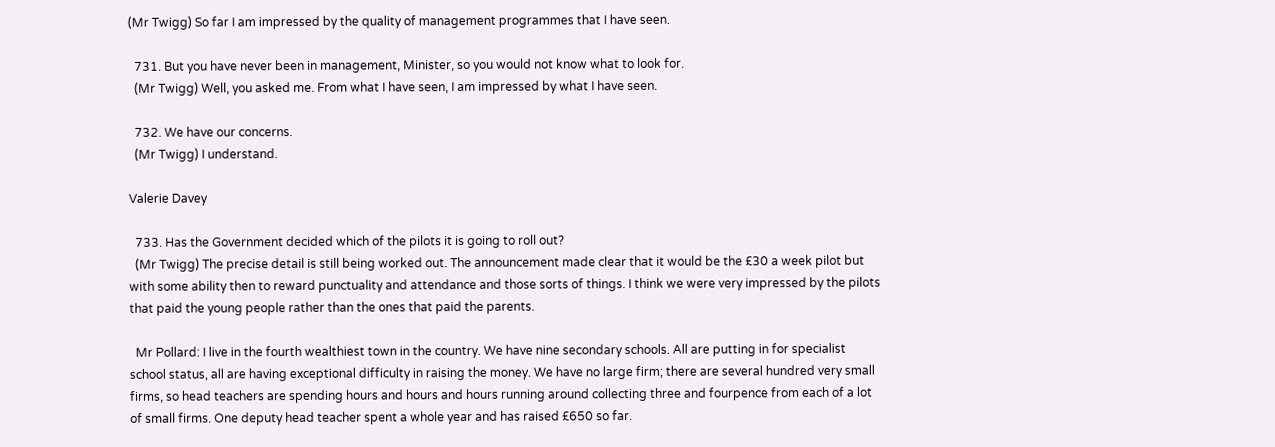(Mr Twigg) So far I am impressed by the quality of management programmes that I have seen.

  731. But you have never been in management, Minister, so you would not know what to look for.
  (Mr Twigg) Well, you asked me. From what I have seen, I am impressed by what I have seen.

  732. We have our concerns.
  (Mr Twigg) I understand.

Valerie Davey

  733. Has the Government decided which of the pilots it is going to roll out?
  (Mr Twigg) The precise detail is still being worked out. The announcement made clear that it would be the £30 a week pilot but with some ability then to reward punctuality and attendance and those sorts of things. I think we were very impressed by the pilots that paid the young people rather than the ones that paid the parents.

  Mr Pollard: I live in the fourth wealthiest town in the country. We have nine secondary schools. All are putting in for specialist school status, all are having exceptional difficulty in raising the money. We have no large firm; there are several hundred very small firms, so head teachers are spending hours and hours and hours running around collecting three and fourpence from each of a lot of small firms. One deputy head teacher spent a whole year and has raised £650 so far.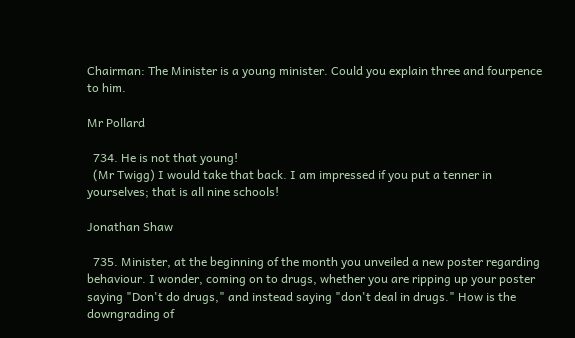Chairman: The Minister is a young minister. Could you explain three and fourpence to him.

Mr Pollard

  734. He is not that young!
  (Mr Twigg) I would take that back. I am impressed if you put a tenner in yourselves; that is all nine schools!

Jonathan Shaw

  735. Minister, at the beginning of the month you unveiled a new poster regarding behaviour. I wonder, coming on to drugs, whether you are ripping up your poster saying "Don't do drugs," and instead saying "don't deal in drugs." How is the downgrading of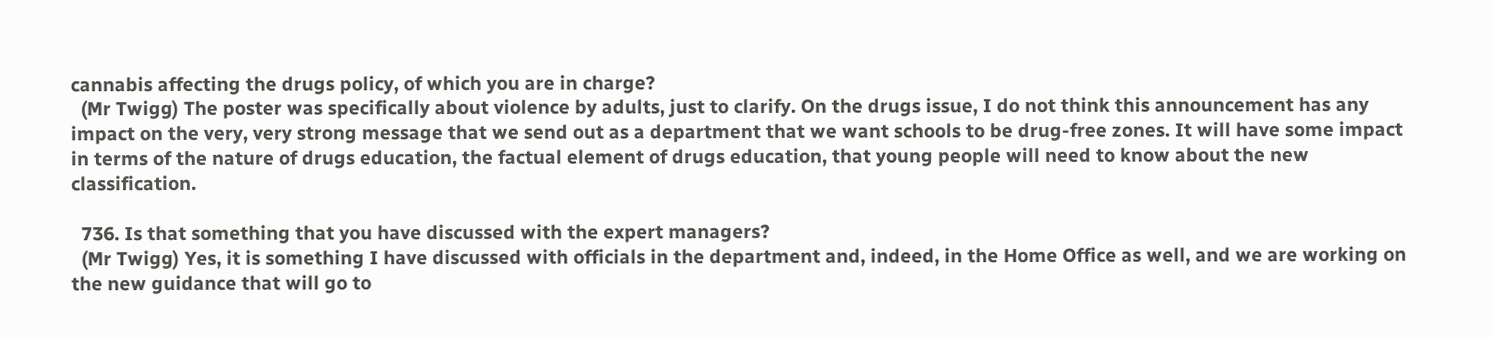cannabis affecting the drugs policy, of which you are in charge?
  (Mr Twigg) The poster was specifically about violence by adults, just to clarify. On the drugs issue, I do not think this announcement has any impact on the very, very strong message that we send out as a department that we want schools to be drug-free zones. It will have some impact in terms of the nature of drugs education, the factual element of drugs education, that young people will need to know about the new classification.

  736. Is that something that you have discussed with the expert managers?
  (Mr Twigg) Yes, it is something I have discussed with officials in the department and, indeed, in the Home Office as well, and we are working on the new guidance that will go to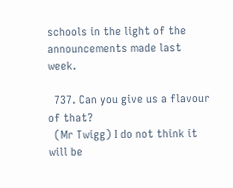schools in the light of the announcements made last week.

  737. Can you give us a flavour of that?
  (Mr Twigg) I do not think it will be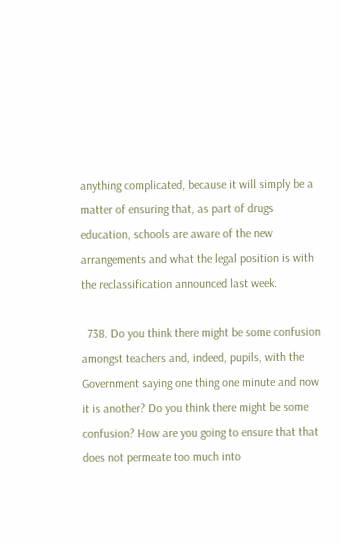anything complicated, because it will simply be a matter of ensuring that, as part of drugs education, schools are aware of the new arrangements and what the legal position is with the reclassification announced last week.

  738. Do you think there might be some confusion amongst teachers and, indeed, pupils, with the Government saying one thing one minute and now it is another? Do you think there might be some confusion? How are you going to ensure that that does not permeate too much into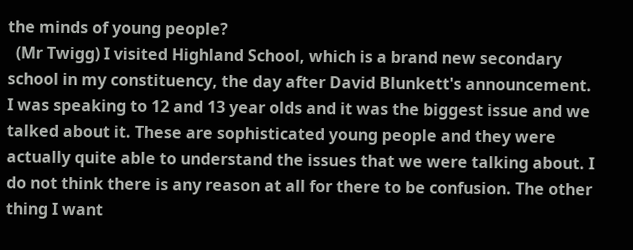the minds of young people?
  (Mr Twigg) I visited Highland School, which is a brand new secondary school in my constituency, the day after David Blunkett's announcement. I was speaking to 12 and 13 year olds and it was the biggest issue and we talked about it. These are sophisticated young people and they were actually quite able to understand the issues that we were talking about. I do not think there is any reason at all for there to be confusion. The other thing I want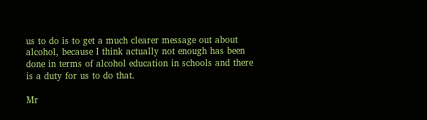us to do is to get a much clearer message out about alcohol, because I think actually not enough has been done in terms of alcohol education in schools and there is a duty for us to do that.

Mr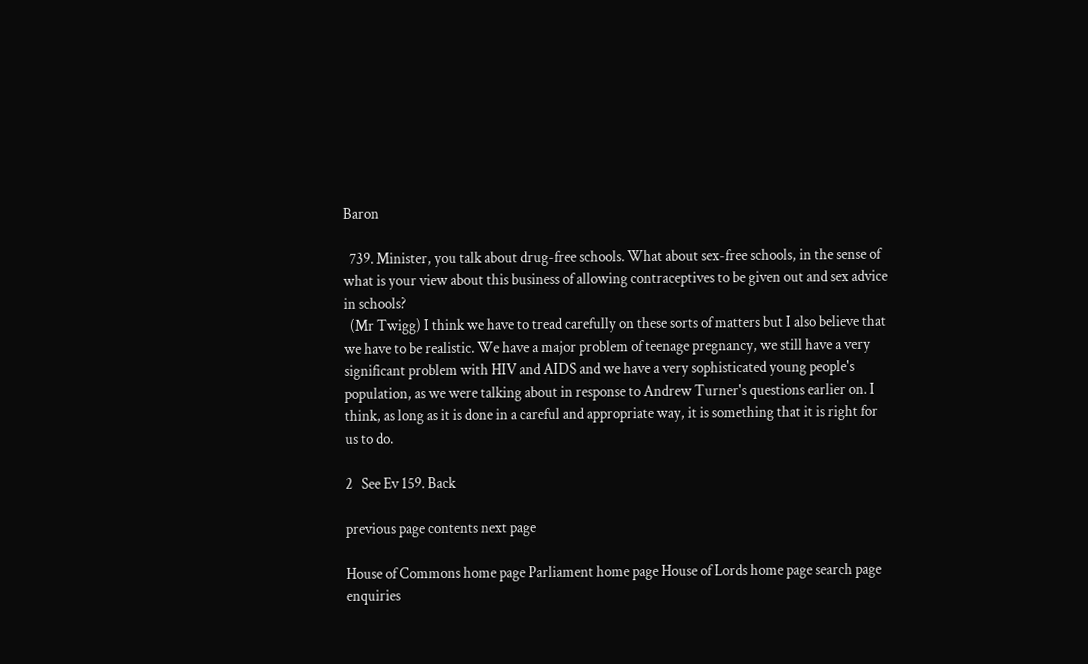Baron

  739. Minister, you talk about drug-free schools. What about sex-free schools, in the sense of what is your view about this business of allowing contraceptives to be given out and sex advice in schools?
  (Mr Twigg) I think we have to tread carefully on these sorts of matters but I also believe that we have to be realistic. We have a major problem of teenage pregnancy, we still have a very significant problem with HIV and AIDS and we have a very sophisticated young people's population, as we were talking about in response to Andrew Turner's questions earlier on. I think, as long as it is done in a careful and appropriate way, it is something that it is right for us to do.

2   See Ev 159. Back

previous page contents next page

House of Commons home page Parliament home page House of Lords home page search page enquiries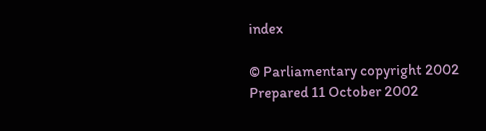index

© Parliamentary copyright 2002
Prepared 11 October 2002